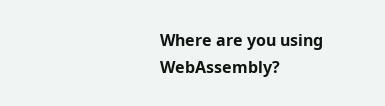Where are you using WebAssembly?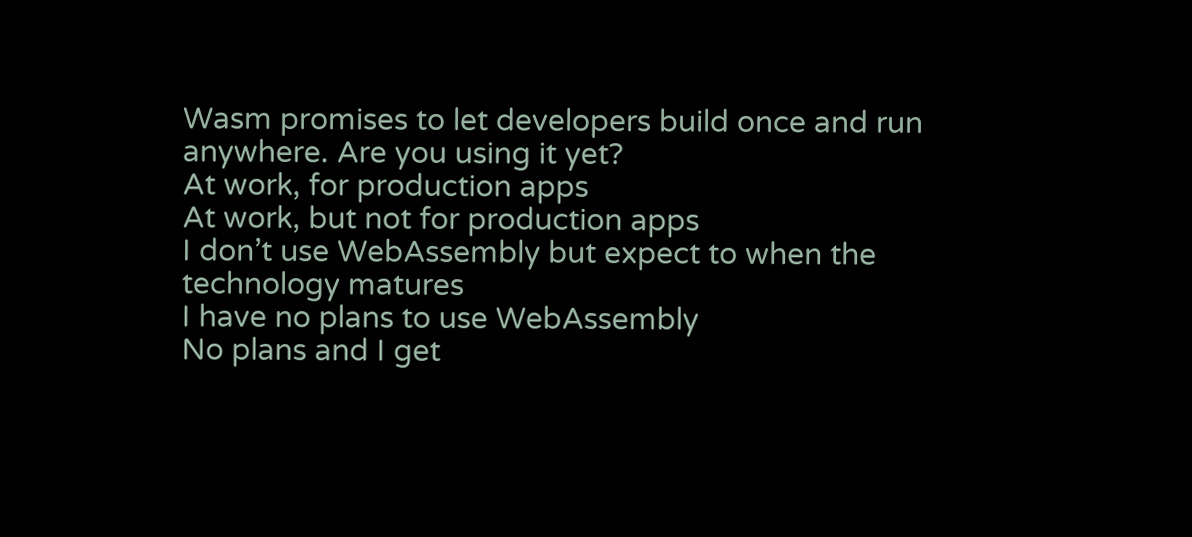Wasm promises to let developers build once and run anywhere. Are you using it yet?
At work, for production apps
At work, but not for production apps
I don’t use WebAssembly but expect to when the technology matures
I have no plans to use WebAssembly
No plans and I get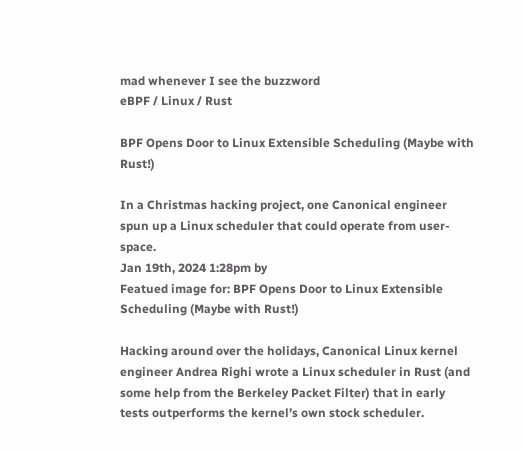mad whenever I see the buzzword
eBPF / Linux / Rust

BPF Opens Door to Linux Extensible Scheduling (Maybe with Rust!)

In a Christmas hacking project, one Canonical engineer spun up a Linux scheduler that could operate from user-space.
Jan 19th, 2024 1:28pm by
Featued image for: BPF Opens Door to Linux Extensible Scheduling (Maybe with Rust!)

Hacking around over the holidays, Canonical Linux kernel engineer Andrea Righi wrote a Linux scheduler in Rust (and some help from the Berkeley Packet Filter) that in early tests outperforms the kernel’s own stock scheduler.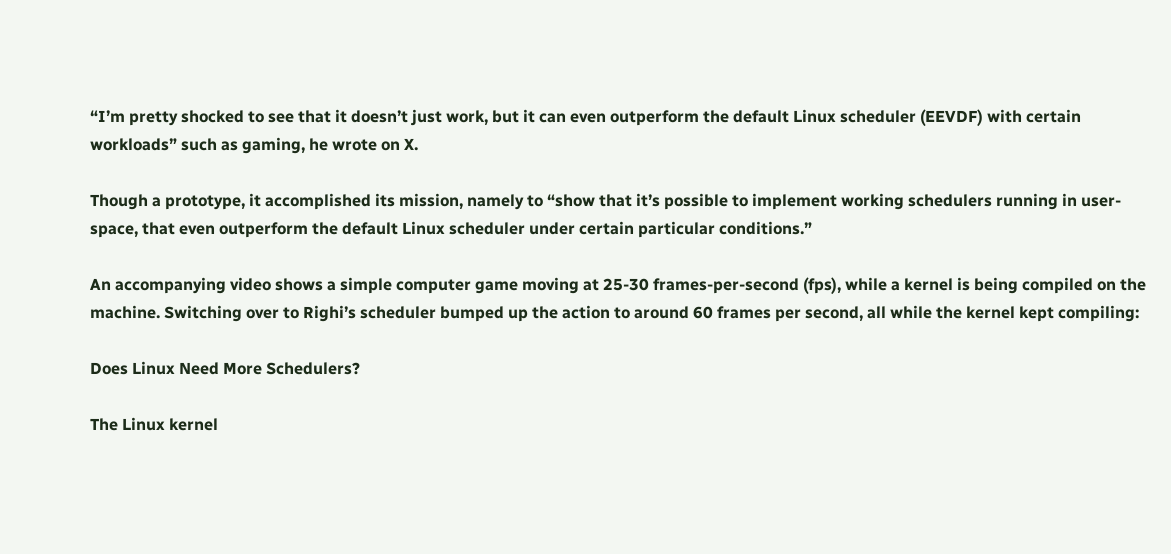“I’m pretty shocked to see that it doesn’t just work, but it can even outperform the default Linux scheduler (EEVDF) with certain workloads” such as gaming, he wrote on X.

Though a prototype, it accomplished its mission, namely to “show that it’s possible to implement working schedulers running in user-space, that even outperform the default Linux scheduler under certain particular conditions.”

An accompanying video shows a simple computer game moving at 25-30 frames-per-second (fps), while a kernel is being compiled on the machine. Switching over to Righi’s scheduler bumped up the action to around 60 frames per second, all while the kernel kept compiling:

Does Linux Need More Schedulers?

The Linux kernel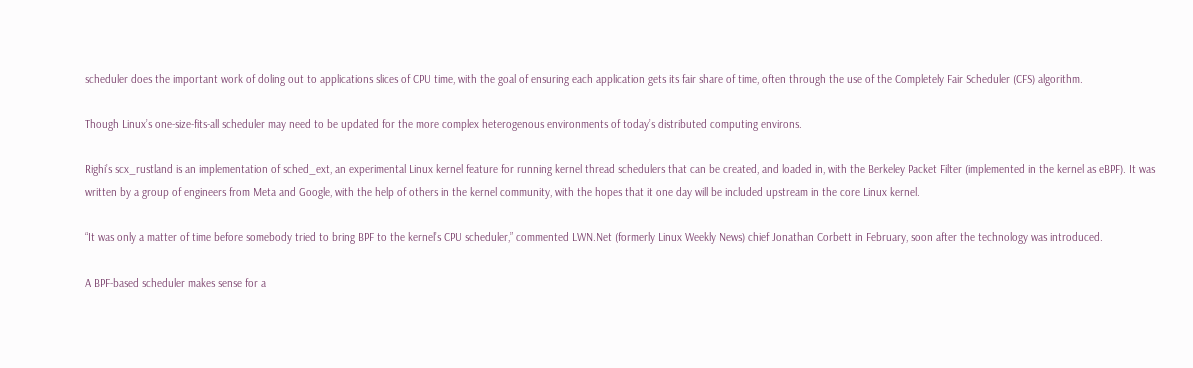scheduler does the important work of doling out to applications slices of CPU time, with the goal of ensuring each application gets its fair share of time, often through the use of the Completely Fair Scheduler (CFS) algorithm.

Though Linux’s one-size-fits-all scheduler may need to be updated for the more complex heterogenous environments of today’s distributed computing environs.

Righi’s scx_rustland is an implementation of sched_ext, an experimental Linux kernel feature for running kernel thread schedulers that can be created, and loaded in, with the Berkeley Packet Filter (implemented in the kernel as eBPF). It was written by a group of engineers from Meta and Google, with the help of others in the kernel community, with the hopes that it one day will be included upstream in the core Linux kernel.

“It was only a matter of time before somebody tried to bring BPF to the kernel’s CPU scheduler,” commented LWN.Net (formerly Linux Weekly News) chief Jonathan Corbett in February, soon after the technology was introduced.

A BPF-based scheduler makes sense for a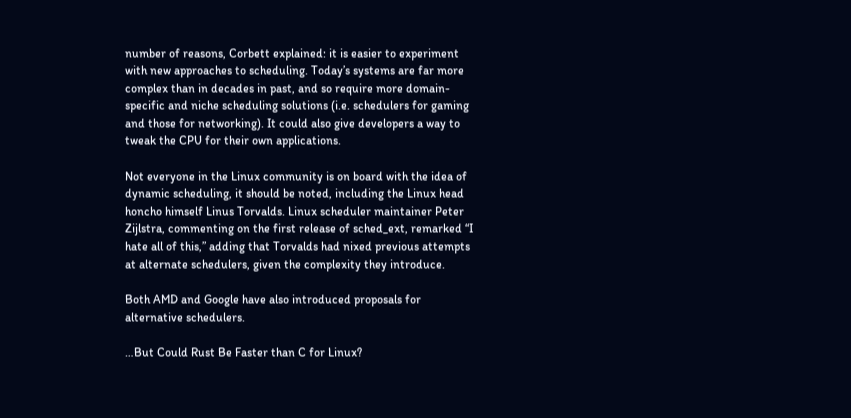number of reasons, Corbett explained: it is easier to experiment with new approaches to scheduling. Today’s systems are far more complex than in decades in past, and so require more domain-specific and niche scheduling solutions (i.e. schedulers for gaming and those for networking). It could also give developers a way to tweak the CPU for their own applications.

Not everyone in the Linux community is on board with the idea of dynamic scheduling, it should be noted, including the Linux head honcho himself Linus Torvalds. Linux scheduler maintainer Peter Zijlstra, commenting on the first release of sched_ext, remarked “I hate all of this,” adding that Torvalds had nixed previous attempts at alternate schedulers, given the complexity they introduce.

Both AMD and Google have also introduced proposals for alternative schedulers.

…But Could Rust Be Faster than C for Linux?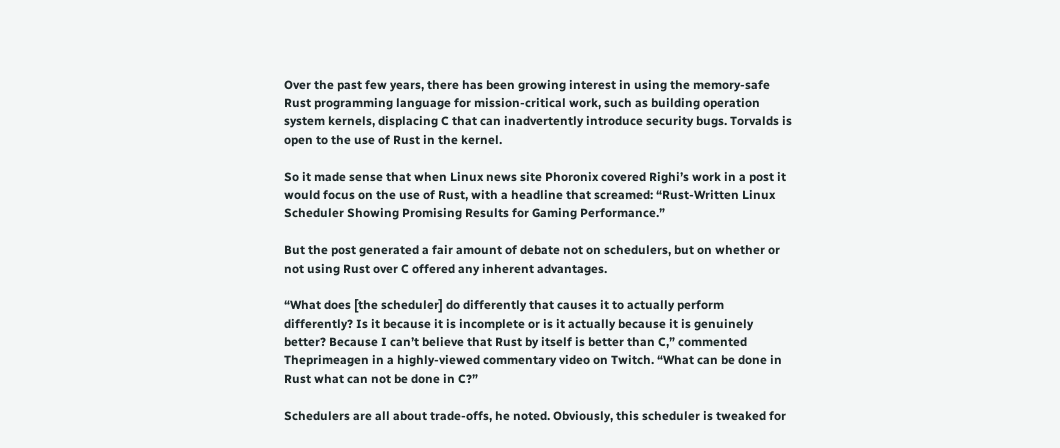Over the past few years, there has been growing interest in using the memory-safe Rust programming language for mission-critical work, such as building operation system kernels, displacing C that can inadvertently introduce security bugs. Torvalds is open to the use of Rust in the kernel.

So it made sense that when Linux news site Phoronix covered Righi’s work in a post it would focus on the use of Rust, with a headline that screamed: “Rust-Written Linux Scheduler Showing Promising Results for Gaming Performance.”

But the post generated a fair amount of debate not on schedulers, but on whether or not using Rust over C offered any inherent advantages.

“What does [the scheduler] do differently that causes it to actually perform differently? Is it because it is incomplete or is it actually because it is genuinely better? Because I can’t believe that Rust by itself is better than C,” commented Theprimeagen in a highly-viewed commentary video on Twitch. “What can be done in Rust what can not be done in C?”

Schedulers are all about trade-offs, he noted. Obviously, this scheduler is tweaked for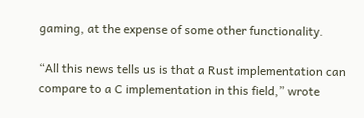gaming, at the expense of some other functionality.

“All this news tells us is that a Rust implementation can compare to a C implementation in this field,” wrote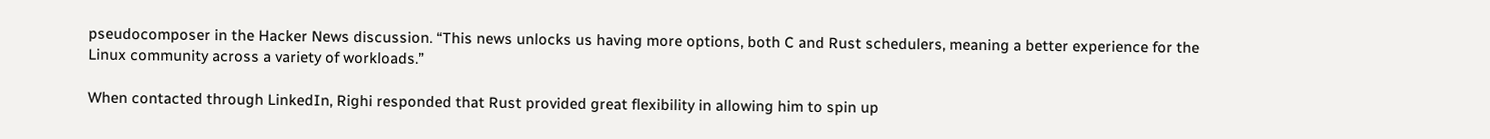pseudocomposer in the Hacker News discussion. “This news unlocks us having more options, both C and Rust schedulers, meaning a better experience for the Linux community across a variety of workloads.”

When contacted through LinkedIn, Righi responded that Rust provided great flexibility in allowing him to spin up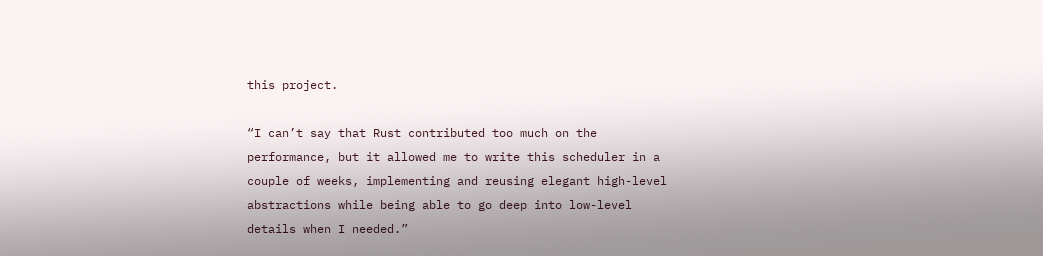this project.

“I can’t say that Rust contributed too much on the performance, but it allowed me to write this scheduler in a couple of weeks, implementing and reusing elegant high-level abstractions while being able to go deep into low-level details when I needed.”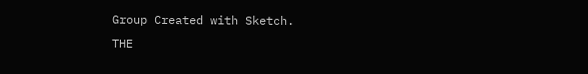Group Created with Sketch.
THE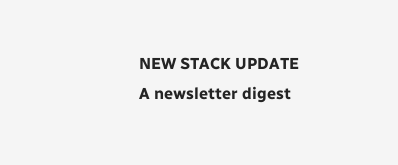NEW STACK UPDATE A newsletter digest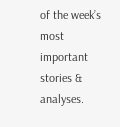of the week’s most important stories & analyses.